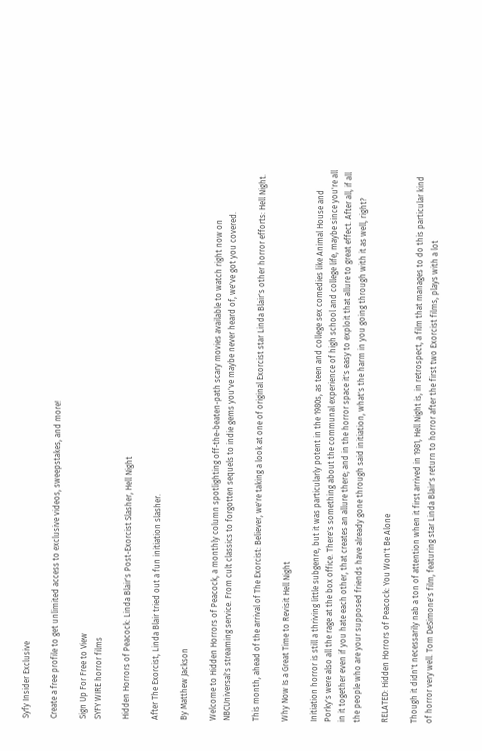Syfy Insider Exclusive

Create a free profile to get unlimited access to exclusive videos, sweepstakes, and more!

Sign Up For Free to View
SYFY WIRE horror films

Hidden Horrors of Peacock: Linda Blair's Post-Exorcist Slasher, Hell Night

After The Exorcist, Linda Blair tried out a fun initiation slasher.

By Matthew Jackson

Welcome to Hidden Horrors of Peacock, a monthly column spotlighting off-the-beaten-path scary movies available to watch right now on NBCUniversal's streaming service. From cult classics to forgotten sequels to indie gems you've maybe never heard of, we've got you covered.

This month, ahead of the arrival of The Exorcist: Believer, we're taking a look at one of original Exorcist star Linda Blair's other horror efforts: Hell Night.

Why Now Is a Great Time to Revisit Hell Night

Initiation horror is still a thriving little subgenre, but it was particularly potent in the 1980s, as teen and college sex comedies like Animal House and Porky's were also all the rage at the box office. There's something about the communal experience of high school and college life, maybe since you're all in it together even if you hate each other, that creates an allure there; and in the horror space it's easy to exploit that allure to great effect. After all, if all the people who are your supposed friends have already gone through said initiation, what's the harm in you going through with it as well, right?

RELATED: Hidden Horrors of Peacock: You Won't Be Alone

Though it didn't necessarily nab a ton of attention when it first arrived in 1981, Hell Night is, in retrospect, a film that manages to do this particular kind of horror very well. Tom DeSimone's film, featuring star Linda Blair's return to horror after the first two Exorcist films, plays with a lot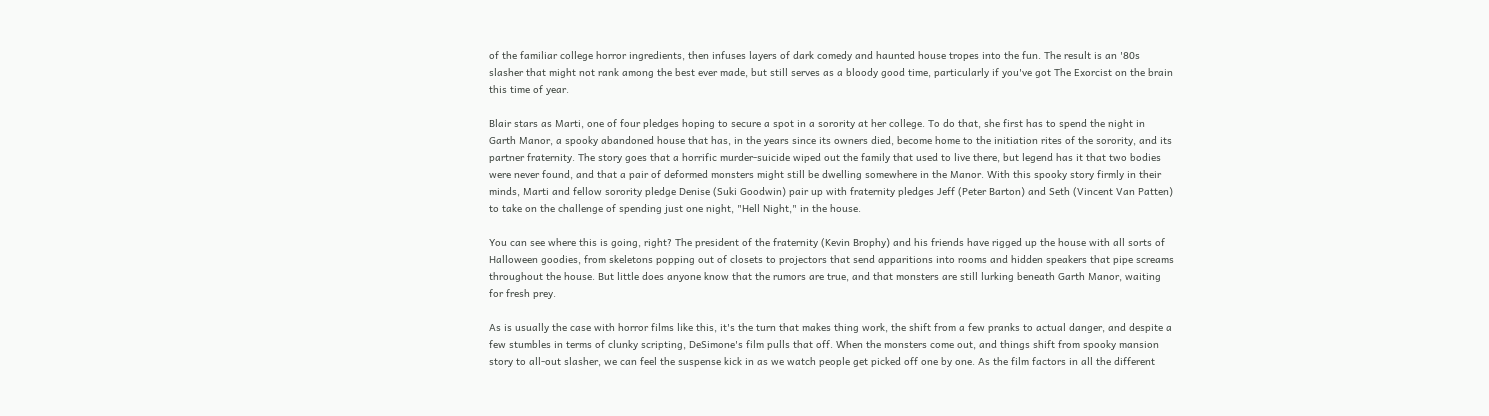of the familiar college horror ingredients, then infuses layers of dark comedy and haunted house tropes into the fun. The result is an '80s slasher that might not rank among the best ever made, but still serves as a bloody good time, particularly if you've got The Exorcist on the brain this time of year.

Blair stars as Marti, one of four pledges hoping to secure a spot in a sorority at her college. To do that, she first has to spend the night in Garth Manor, a spooky abandoned house that has, in the years since its owners died, become home to the initiation rites of the sorority, and its partner fraternity. The story goes that a horrific murder-suicide wiped out the family that used to live there, but legend has it that two bodies were never found, and that a pair of deformed monsters might still be dwelling somewhere in the Manor. With this spooky story firmly in their minds, Marti and fellow sorority pledge Denise (Suki Goodwin) pair up with fraternity pledges Jeff (Peter Barton) and Seth (Vincent Van Patten) to take on the challenge of spending just one night, "Hell Night," in the house.

You can see where this is going, right? The president of the fraternity (Kevin Brophy) and his friends have rigged up the house with all sorts of Halloween goodies, from skeletons popping out of closets to projectors that send apparitions into rooms and hidden speakers that pipe screams throughout the house. But little does anyone know that the rumors are true, and that monsters are still lurking beneath Garth Manor, waiting for fresh prey.

As is usually the case with horror films like this, it's the turn that makes thing work, the shift from a few pranks to actual danger, and despite a few stumbles in terms of clunky scripting, DeSimone's film pulls that off. When the monsters come out, and things shift from spooky mansion story to all-out slasher, we can feel the suspense kick in as we watch people get picked off one by one. As the film factors in all the different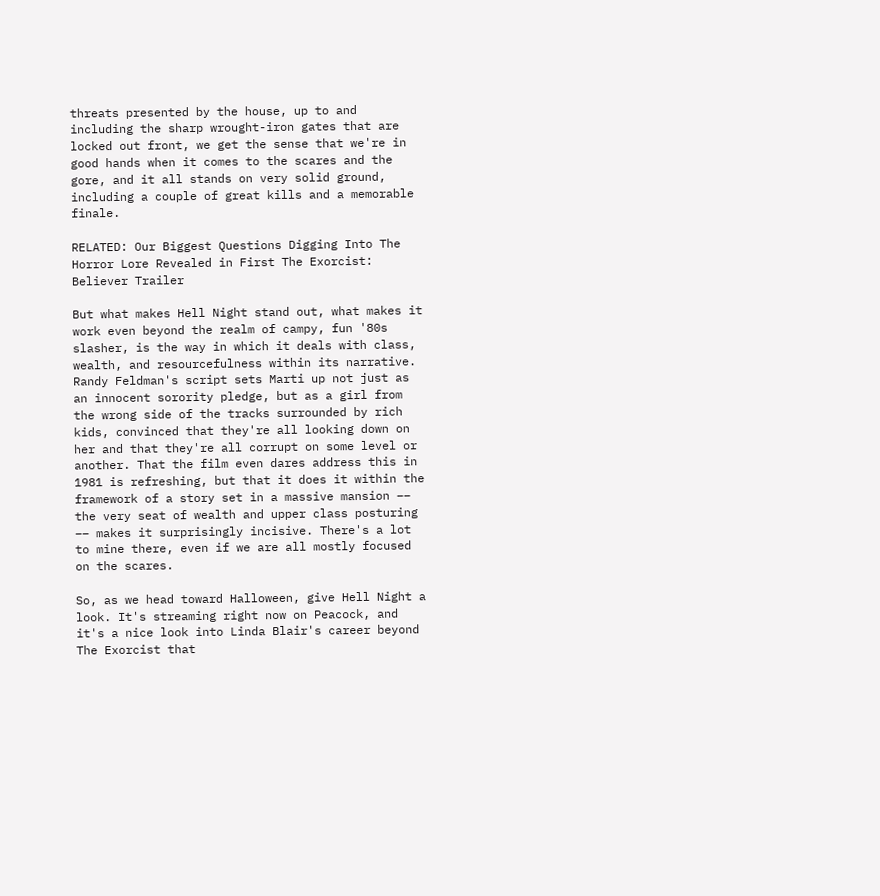threats presented by the house, up to and including the sharp wrought-iron gates that are locked out front, we get the sense that we're in good hands when it comes to the scares and the gore, and it all stands on very solid ground, including a couple of great kills and a memorable finale.

RELATED: Our Biggest Questions Digging Into The Horror Lore Revealed in First The Exorcist: Believer Trailer

But what makes Hell Night stand out, what makes it work even beyond the realm of campy, fun '80s slasher, is the way in which it deals with class, wealth, and resourcefulness within its narrative. Randy Feldman's script sets Marti up not just as an innocent sorority pledge, but as a girl from the wrong side of the tracks surrounded by rich kids, convinced that they're all looking down on her and that they're all corrupt on some level or another. That the film even dares address this in 1981 is refreshing, but that it does it within the framework of a story set in a massive mansion –– the very seat of wealth and upper class posturing –– makes it surprisingly incisive. There's a lot to mine there, even if we are all mostly focused on the scares.

So, as we head toward Halloween, give Hell Night a look. It's streaming right now on Peacock, and it's a nice look into Linda Blair's career beyond The Exorcist that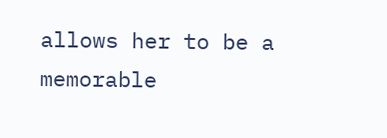allows her to be a memorable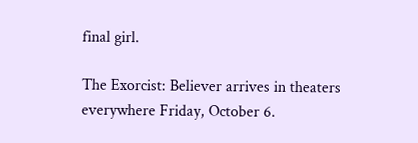final girl.

The Exorcist: Believer arrives in theaters everywhere Friday, October 6.